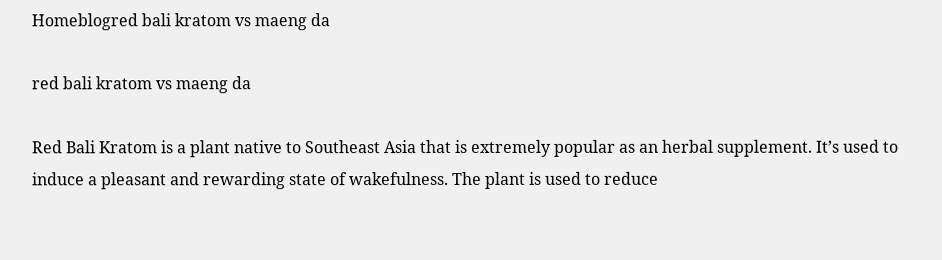Homeblogred bali kratom vs maeng da

red bali kratom vs maeng da

Red Bali Kratom is a plant native to Southeast Asia that is extremely popular as an herbal supplement. It’s used to induce a pleasant and rewarding state of wakefulness. The plant is used to reduce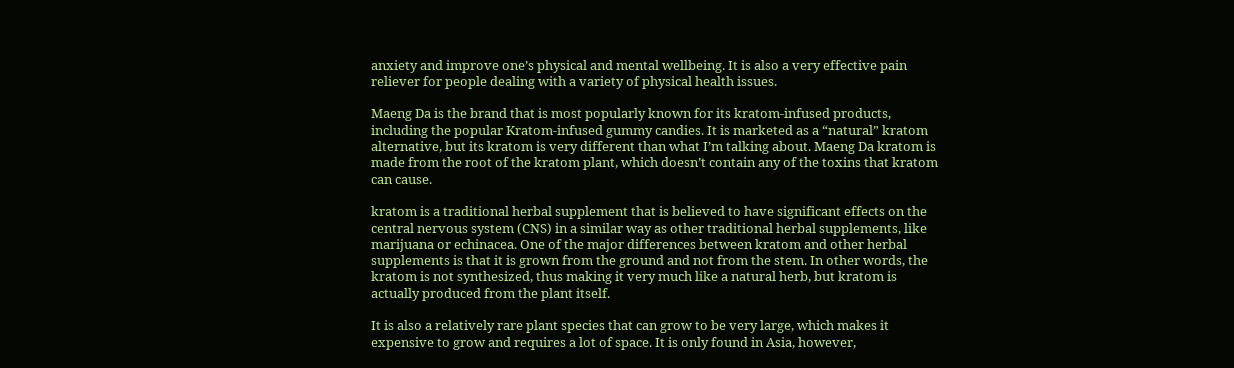anxiety and improve one’s physical and mental wellbeing. It is also a very effective pain reliever for people dealing with a variety of physical health issues.

Maeng Da is the brand that is most popularly known for its kratom-infused products, including the popular Kratom-infused gummy candies. It is marketed as a “natural” kratom alternative, but its kratom is very different than what I’m talking about. Maeng Da kratom is made from the root of the kratom plant, which doesn’t contain any of the toxins that kratom can cause.

kratom is a traditional herbal supplement that is believed to have significant effects on the central nervous system (CNS) in a similar way as other traditional herbal supplements, like marijuana or echinacea. One of the major differences between kratom and other herbal supplements is that it is grown from the ground and not from the stem. In other words, the kratom is not synthesized, thus making it very much like a natural herb, but kratom is actually produced from the plant itself.

It is also a relatively rare plant species that can grow to be very large, which makes it expensive to grow and requires a lot of space. It is only found in Asia, however,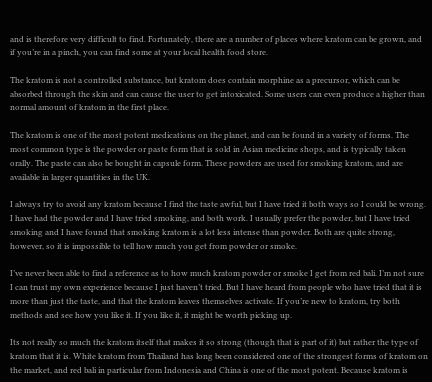and is therefore very difficult to find. Fortunately, there are a number of places where kratom can be grown, and if you’re in a pinch, you can find some at your local health food store.

The kratom is not a controlled substance, but kratom does contain morphine as a precursor, which can be absorbed through the skin and can cause the user to get intoxicated. Some users can even produce a higher than normal amount of kratom in the first place.

The kratom is one of the most potent medications on the planet, and can be found in a variety of forms. The most common type is the powder or paste form that is sold in Asian medicine shops, and is typically taken orally. The paste can also be bought in capsule form. These powders are used for smoking kratom, and are available in larger quantities in the UK.

I always try to avoid any kratom because I find the taste awful, but I have tried it both ways so I could be wrong. I have had the powder and I have tried smoking, and both work. I usually prefer the powder, but I have tried smoking and I have found that smoking kratom is a lot less intense than powder. Both are quite strong, however, so it is impossible to tell how much you get from powder or smoke.

I’ve never been able to find a reference as to how much kratom powder or smoke I get from red bali. I’m not sure I can trust my own experience because I just haven’t tried. But I have heard from people who have tried that it is more than just the taste, and that the kratom leaves themselves activate. If you’re new to kratom, try both methods and see how you like it. If you like it, it might be worth picking up.

Its not really so much the kratom itself that makes it so strong (though that is part of it) but rather the type of kratom that it is. White kratom from Thailand has long been considered one of the strongest forms of kratom on the market, and red bali in particular from Indonesia and China is one of the most potent. Because kratom is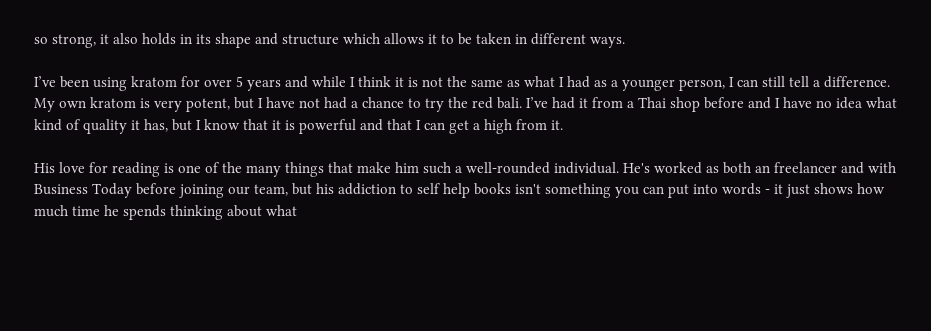so strong, it also holds in its shape and structure which allows it to be taken in different ways.

I’ve been using kratom for over 5 years and while I think it is not the same as what I had as a younger person, I can still tell a difference. My own kratom is very potent, but I have not had a chance to try the red bali. I’ve had it from a Thai shop before and I have no idea what kind of quality it has, but I know that it is powerful and that I can get a high from it.

His love for reading is one of the many things that make him such a well-rounded individual. He's worked as both an freelancer and with Business Today before joining our team, but his addiction to self help books isn't something you can put into words - it just shows how much time he spends thinking about what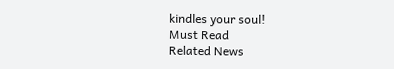kindles your soul!
Must Read
Related News